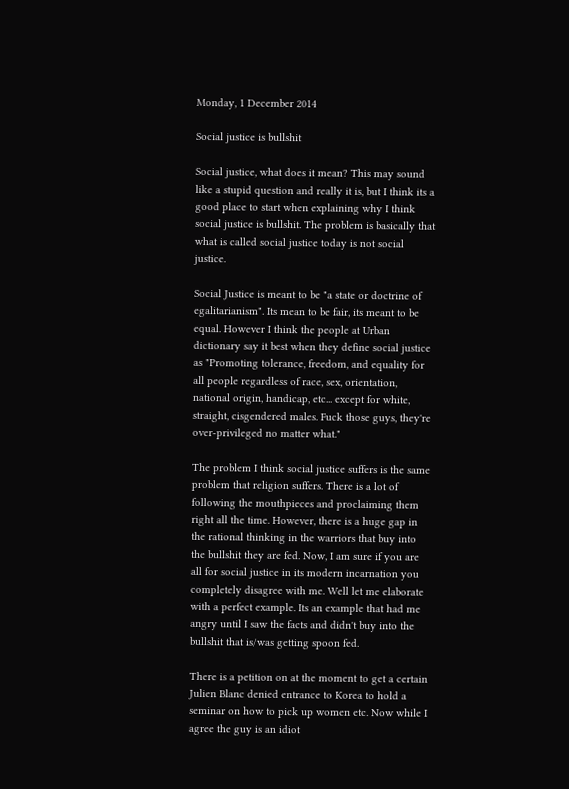Monday, 1 December 2014

Social justice is bullshit

Social justice, what does it mean? This may sound like a stupid question and really it is, but I think its a good place to start when explaining why I think social justice is bullshit. The problem is basically that what is called social justice today is not social justice.

Social Justice is meant to be "a state or doctrine of egalitarianism". Its mean to be fair, its meant to be equal. However I think the people at Urban dictionary say it best when they define social justice as "Promoting tolerance, freedom, and equality for all people regardless of race, sex, orientation, national origin, handicap, etc... except for white, straight, cisgendered males. Fuck those guys, they're over-privileged no matter what."

The problem I think social justice suffers is the same problem that religion suffers. There is a lot of following the mouthpieces and proclaiming them right all the time. However, there is a huge gap in the rational thinking in the warriors that buy into the bullshit they are fed. Now, I am sure if you are all for social justice in its modern incarnation you completely disagree with me. Well let me elaborate with a perfect example. Its an example that had me angry until I saw the facts and didn't buy into the bullshit that is/was getting spoon fed.

There is a petition on at the moment to get a certain Julien Blanc denied entrance to Korea to hold a seminar on how to pick up women etc. Now while I agree the guy is an idiot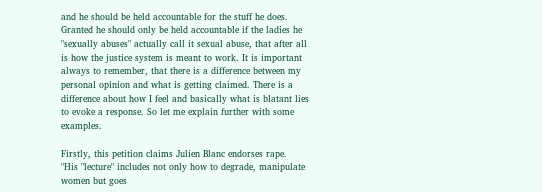and he should be held accountable for the stuff he does. Granted he should only be held accountable if the ladies he "sexually abuses" actually call it sexual abuse, that after all is how the justice system is meant to work. It is important always to remember, that there is a difference between my personal opinion and what is getting claimed. There is a difference about how I feel and basically what is blatant lies to evoke a response. So let me explain further with some examples.

Firstly, this petition claims Julien Blanc endorses rape.
"His "lecture" includes not only how to degrade, manipulate women but goes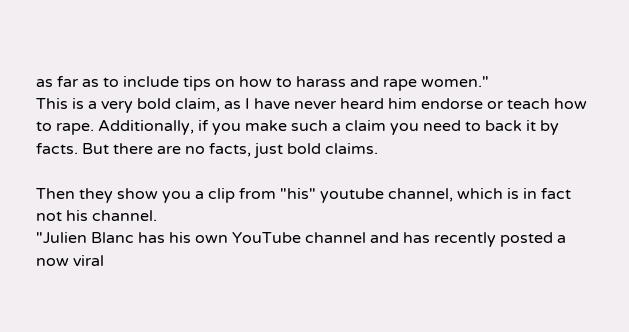as far as to include tips on how to harass and rape women."
This is a very bold claim, as I have never heard him endorse or teach how to rape. Additionally, if you make such a claim you need to back it by facts. But there are no facts, just bold claims.

Then they show you a clip from "his" youtube channel, which is in fact not his channel.
"Julien Blanc has his own YouTube channel and has recently posted a now viral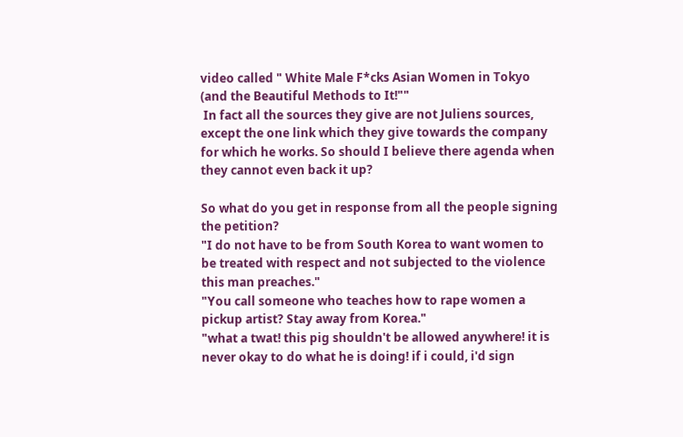video called " White Male F*cks Asian Women in Tokyo (and the Beautiful Methods to It!""
 In fact all the sources they give are not Juliens sources, except the one link which they give towards the company for which he works. So should I believe there agenda when they cannot even back it up?

So what do you get in response from all the people signing the petition?
"I do not have to be from South Korea to want women to be treated with respect and not subjected to the violence this man preaches."
"You call someone who teaches how to rape women a pickup artist? Stay away from Korea."
"what a twat! this pig shouldn't be allowed anywhere! it is never okay to do what he is doing! if i could, i'd sign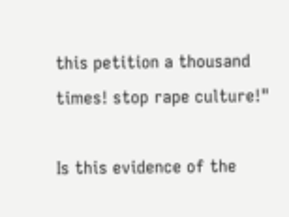this petition a thousand times! stop rape culture!"

Is this evidence of the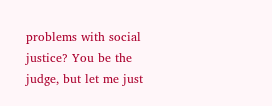problems with social justice? You be the judge, but let me just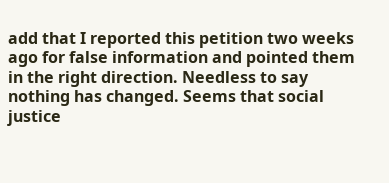add that I reported this petition two weeks ago for false information and pointed them in the right direction. Needless to say nothing has changed. Seems that social justice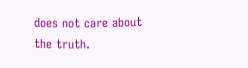does not care about the truth.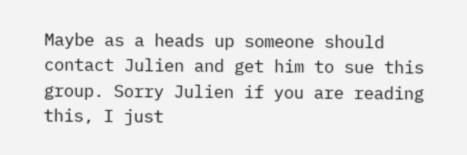Maybe as a heads up someone should contact Julien and get him to sue this group. Sorry Julien if you are reading this, I just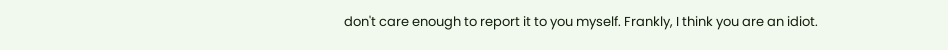don't care enough to report it to you myself. Frankly, I think you are an idiot.